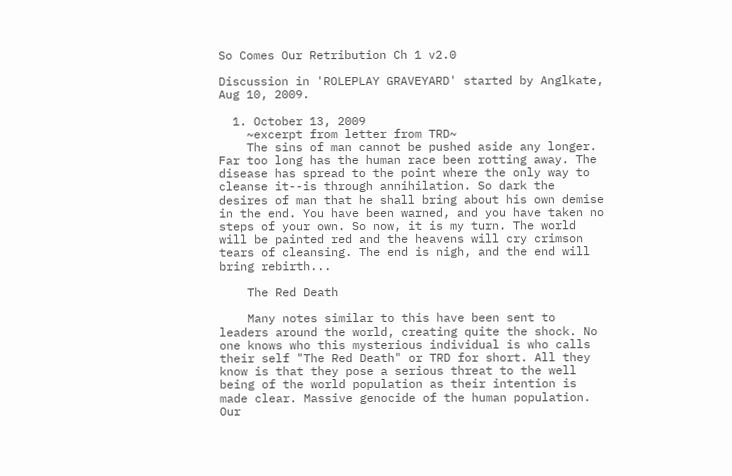So Comes Our Retribution Ch 1 v2.0

Discussion in 'ROLEPLAY GRAVEYARD' started by Anglkate, Aug 10, 2009.

  1. October 13, 2009
    ~excerpt from letter from TRD~
    The sins of man cannot be pushed aside any longer. Far too long has the human race been rotting away. The disease has spread to the point where the only way to cleanse it--is through annihilation. So dark the desires of man that he shall bring about his own demise in the end. You have been warned, and you have taken no steps of your own. So now, it is my turn. The world will be painted red and the heavens will cry crimson tears of cleansing. The end is nigh, and the end will bring rebirth...

    The Red Death

    Many notes similar to this have been sent to leaders around the world, creating quite the shock. No one knows who this mysterious individual is who calls their self "The Red Death" or TRD for short. All they know is that they pose a serious threat to the well being of the world population as their intention is made clear. Massive genocide of the human population. Our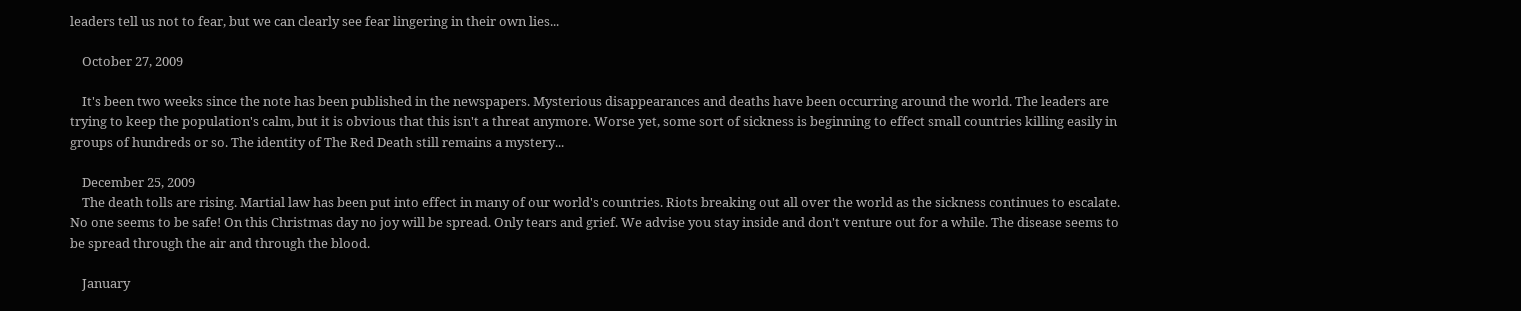leaders tell us not to fear, but we can clearly see fear lingering in their own lies...

    October 27, 2009

    It's been two weeks since the note has been published in the newspapers. Mysterious disappearances and deaths have been occurring around the world. The leaders are trying to keep the population's calm, but it is obvious that this isn't a threat anymore. Worse yet, some sort of sickness is beginning to effect small countries killing easily in groups of hundreds or so. The identity of The Red Death still remains a mystery...

    December 25, 2009
    The death tolls are rising. Martial law has been put into effect in many of our world's countries. Riots breaking out all over the world as the sickness continues to escalate. No one seems to be safe! On this Christmas day no joy will be spread. Only tears and grief. We advise you stay inside and don't venture out for a while. The disease seems to be spread through the air and through the blood.

    January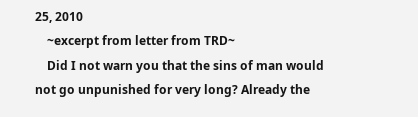25, 2010
    ~excerpt from letter from TRD~
    Did I not warn you that the sins of man would not go unpunished for very long? Already the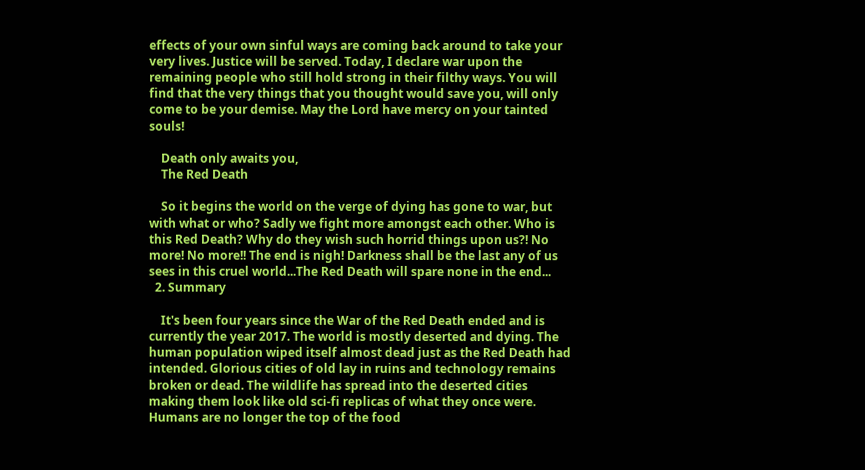effects of your own sinful ways are coming back around to take your very lives. Justice will be served. Today, I declare war upon the remaining people who still hold strong in their filthy ways. You will find that the very things that you thought would save you, will only come to be your demise. May the Lord have mercy on your tainted souls!

    Death only awaits you,
    The Red Death

    So it begins the world on the verge of dying has gone to war, but with what or who? Sadly we fight more amongst each other. Who is this Red Death? Why do they wish such horrid things upon us?! No more! No more!! The end is nigh! Darkness shall be the last any of us sees in this cruel world...The Red Death will spare none in the end...
  2. Summary

    It's been four years since the War of the Red Death ended and is currently the year 2017. The world is mostly deserted and dying. The human population wiped itself almost dead just as the Red Death had intended. Glorious cities of old lay in ruins and technology remains broken or dead. The wildlife has spread into the deserted cities making them look like old sci-fi replicas of what they once were. Humans are no longer the top of the food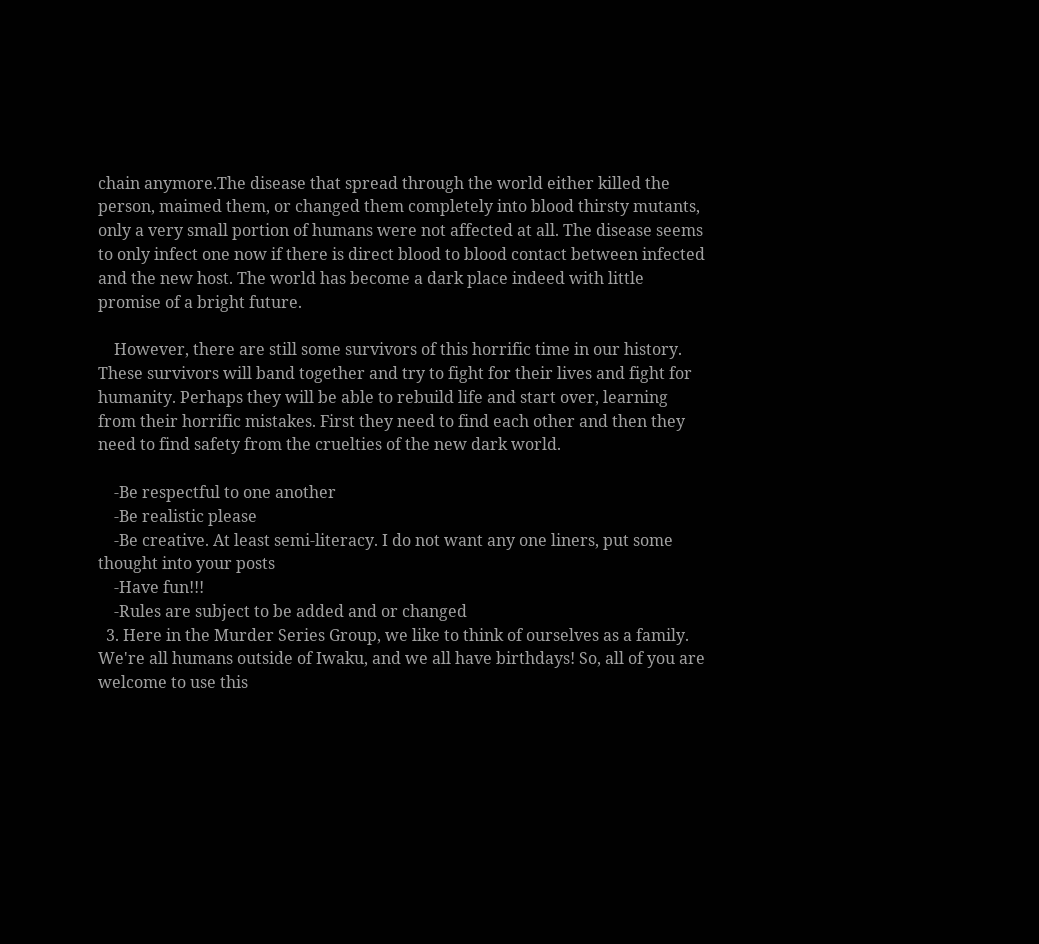chain anymore.The disease that spread through the world either killed the person, maimed them, or changed them completely into blood thirsty mutants, only a very small portion of humans were not affected at all. The disease seems to only infect one now if there is direct blood to blood contact between infected and the new host. The world has become a dark place indeed with little promise of a bright future.

    However, there are still some survivors of this horrific time in our history. These survivors will band together and try to fight for their lives and fight for humanity. Perhaps they will be able to rebuild life and start over, learning from their horrific mistakes. First they need to find each other and then they need to find safety from the cruelties of the new dark world.

    -Be respectful to one another
    -Be realistic please
    -Be creative. At least semi-literacy. I do not want any one liners, put some thought into your posts
    -Have fun!!!
    -Rules are subject to be added and or changed
  3. Here in the Murder Series Group, we like to think of ourselves as a family. We're all humans outside of Iwaku, and we all have birthdays! So, all of you are welcome to use this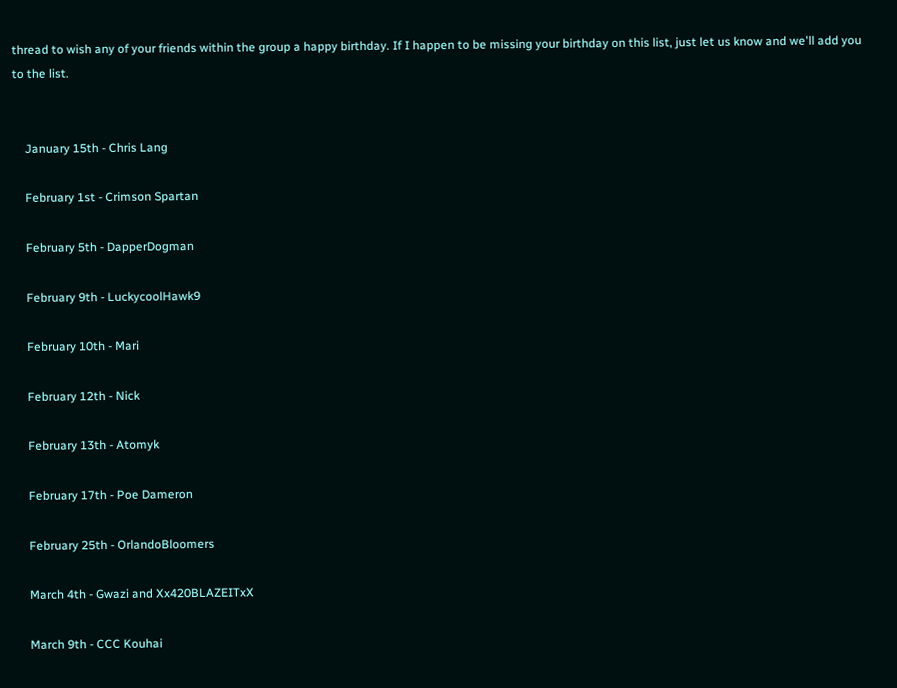thread to wish any of your friends within the group a happy birthday. If I happen to be missing your birthday on this list, just let us know and we'll add you to the list.


    January 15th - Chris Lang

    February 1st - Crimson Spartan

    February 5th - DapperDogman

    February 9th - LuckycoolHawk9

    February 10th - Mari

    February 12th - Nick

    February 13th - Atomyk

    February 17th - Poe Dameron

    February 25th - OrlandoBloomers

    March 4th - Gwazi and Xx420BLAZEITxX

    March 9th - CCC Kouhai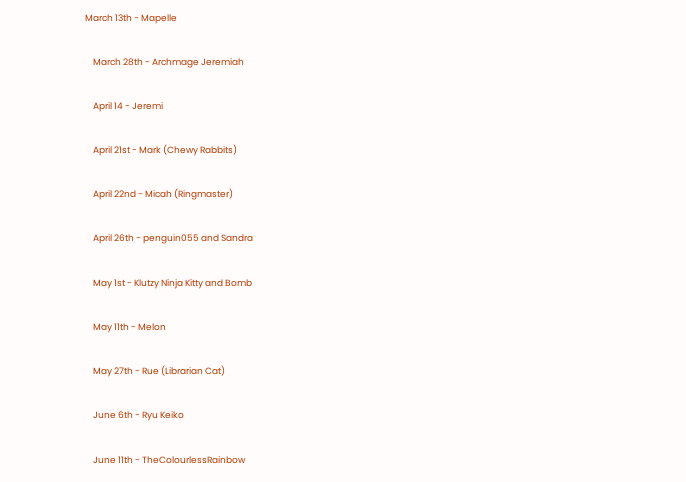March 13th - Mapelle

    March 28th - Archmage Jeremiah

    April 14 - Jeremi

    April 21st - Mark (Chewy Rabbits)

    April 22nd - Micah (Ringmaster)

    April 26th - penguin055 and Sandra

    May 1st - Klutzy Ninja Kitty and Bomb

    May 11th - Melon

    May 27th - Rue (Librarian Cat)

    June 6th - Ryu Keiko

    June 11th - TheColourlessRainbow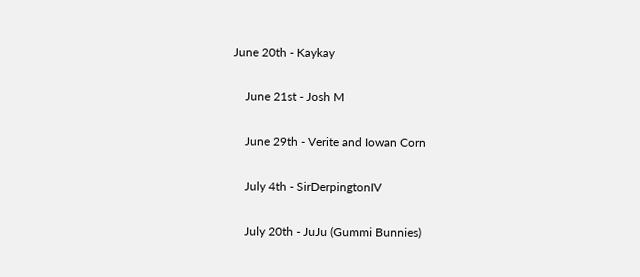June 20th - Kaykay

    June 21st - Josh M

    June 29th - Verite and Iowan Corn

    July 4th - SirDerpingtonIV

    July 20th - JuJu (Gummi Bunnies)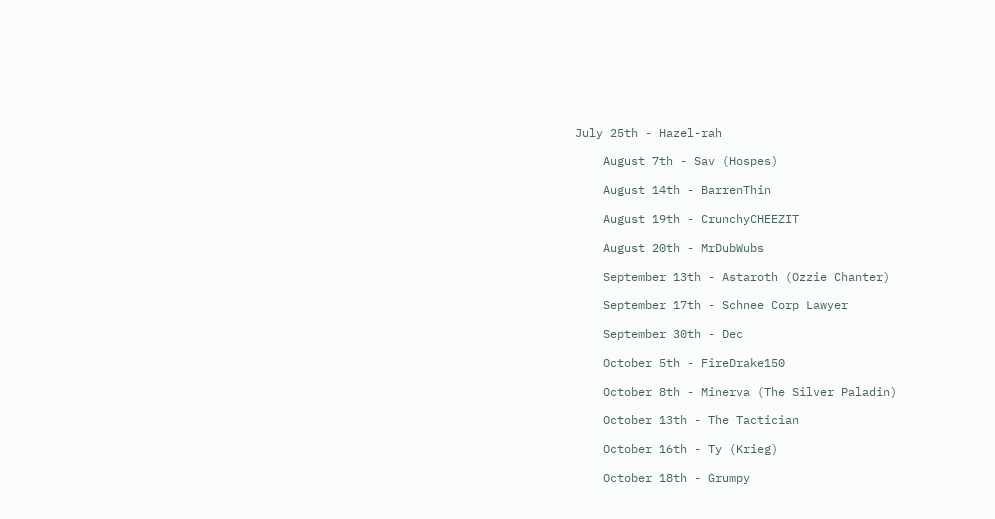July 25th - Hazel-rah

    August 7th - Sav (Hospes)

    August 14th - BarrenThin

    August 19th - CrunchyCHEEZIT

    August 20th - MrDubWubs

    September 13th - Astaroth (Ozzie Chanter)

    September 17th - Schnee Corp Lawyer

    September 30th - Dec

    October 5th - FireDrake150

    October 8th - Minerva (The Silver Paladin)

    October 13th - The Tactician

    October 16th - Ty (Krieg)

    October 18th - Grumpy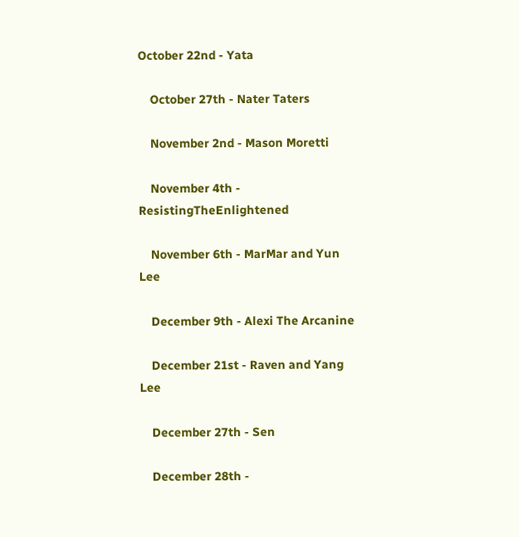October 22nd - Yata

    October 27th - Nater Taters

    November 2nd - Mason Moretti

    November 4th - ResistingTheEnlightened

    November 6th - MarMar and Yun Lee

    December 9th - Alexi The Arcanine

    December 21st - Raven and Yang Lee

    December 27th - Sen

    December 28th -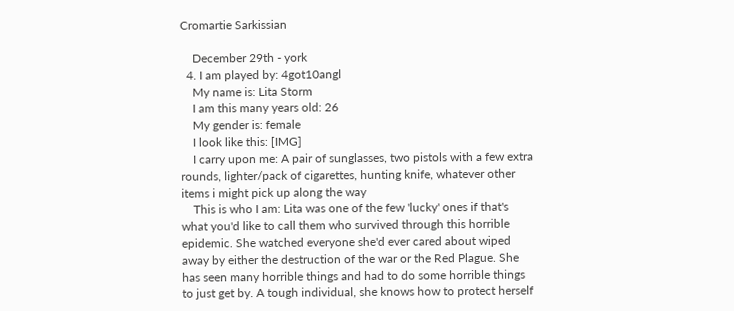Cromartie Sarkissian

    December 29th - york
  4. I am played by: 4got10angl
    My name is: Lita Storm
    I am this many years old: 26
    My gender is: female
    I look like this: [IMG]
    I carry upon me: A pair of sunglasses, two pistols with a few extra rounds, lighter/pack of cigarettes, hunting knife, whatever other items i might pick up along the way
    This is who I am: Lita was one of the few 'lucky' ones if that's what you'd like to call them who survived through this horrible epidemic. She watched everyone she'd ever cared about wiped away by either the destruction of the war or the Red Plague. She has seen many horrible things and had to do some horrible things to just get by. A tough individual, she knows how to protect herself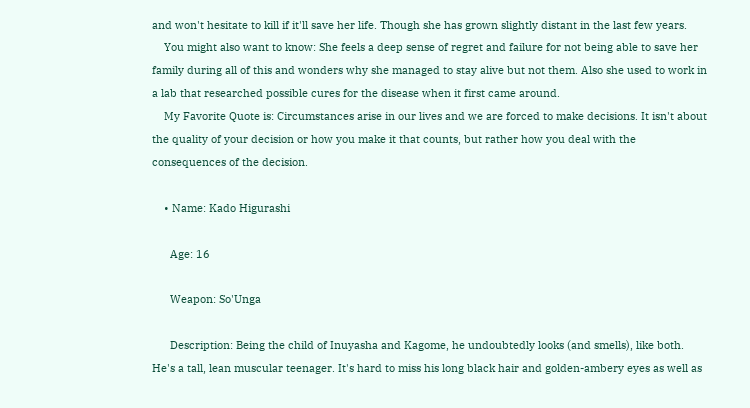and won't hesitate to kill if it'll save her life. Though she has grown slightly distant in the last few years.
    You might also want to know: She feels a deep sense of regret and failure for not being able to save her family during all of this and wonders why she managed to stay alive but not them. Also she used to work in a lab that researched possible cures for the disease when it first came around.
    My Favorite Quote is: Circumstances arise in our lives and we are forced to make decisions. It isn't about the quality of your decision or how you make it that counts, but rather how you deal with the consequences of the decision.

    • Name: Kado Higurashi

      Age: 16

      Weapon: So'Unga

      Description: Being the child of Inuyasha and Kagome, he undoubtedly looks (and smells), like both. He's a tall, lean muscular teenager. It's hard to miss his long black hair and golden-ambery eyes as well as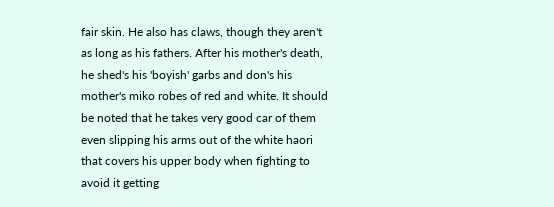fair skin. He also has claws, though they aren't as long as his fathers. After his mother's death, he shed's his 'boyish' garbs and don's his mother's miko robes of red and white. It should be noted that he takes very good car of them even slipping his arms out of the white haori that covers his upper body when fighting to avoid it getting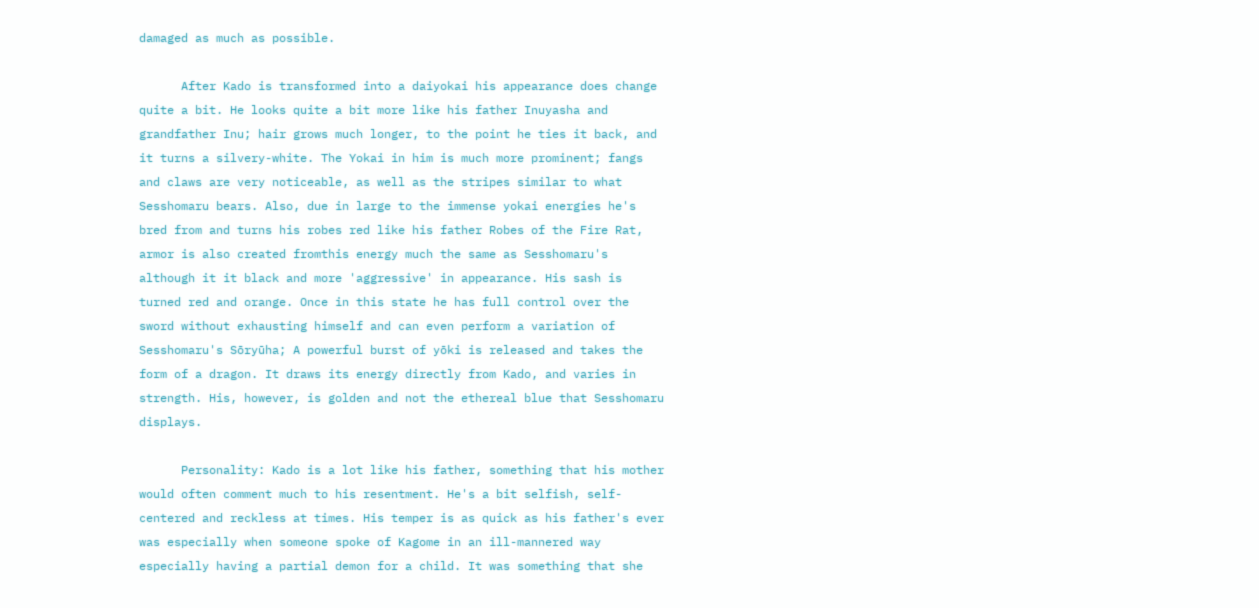damaged as much as possible.

      After Kado is transformed into a daiyokai his appearance does change quite a bit. He looks quite a bit more like his father Inuyasha and grandfather Inu; hair grows much longer, to the point he ties it back, and it turns a silvery-white. The Yokai in him is much more prominent; fangs and claws are very noticeable, as well as the stripes similar to what Sesshomaru bears. Also, due in large to the immense yokai energies he's bred from and turns his robes red like his father Robes of the Fire Rat, armor is also created fromthis energy much the same as Sesshomaru's although it it black and more 'aggressive' in appearance. His sash is turned red and orange. Once in this state he has full control over the sword without exhausting himself and can even perform a variation of Sesshomaru's Sōryūha; A powerful burst of yōki is released and takes the form of a dragon. It draws its energy directly from Kado, and varies in strength. His, however, is golden and not the ethereal blue that Sesshomaru displays.

      Personality: Kado is a lot like his father, something that his mother would often comment much to his resentment. He's a bit selfish, self-centered and reckless at times. His temper is as quick as his father's ever was especially when someone spoke of Kagome in an ill-mannered way especially having a partial demon for a child. It was something that she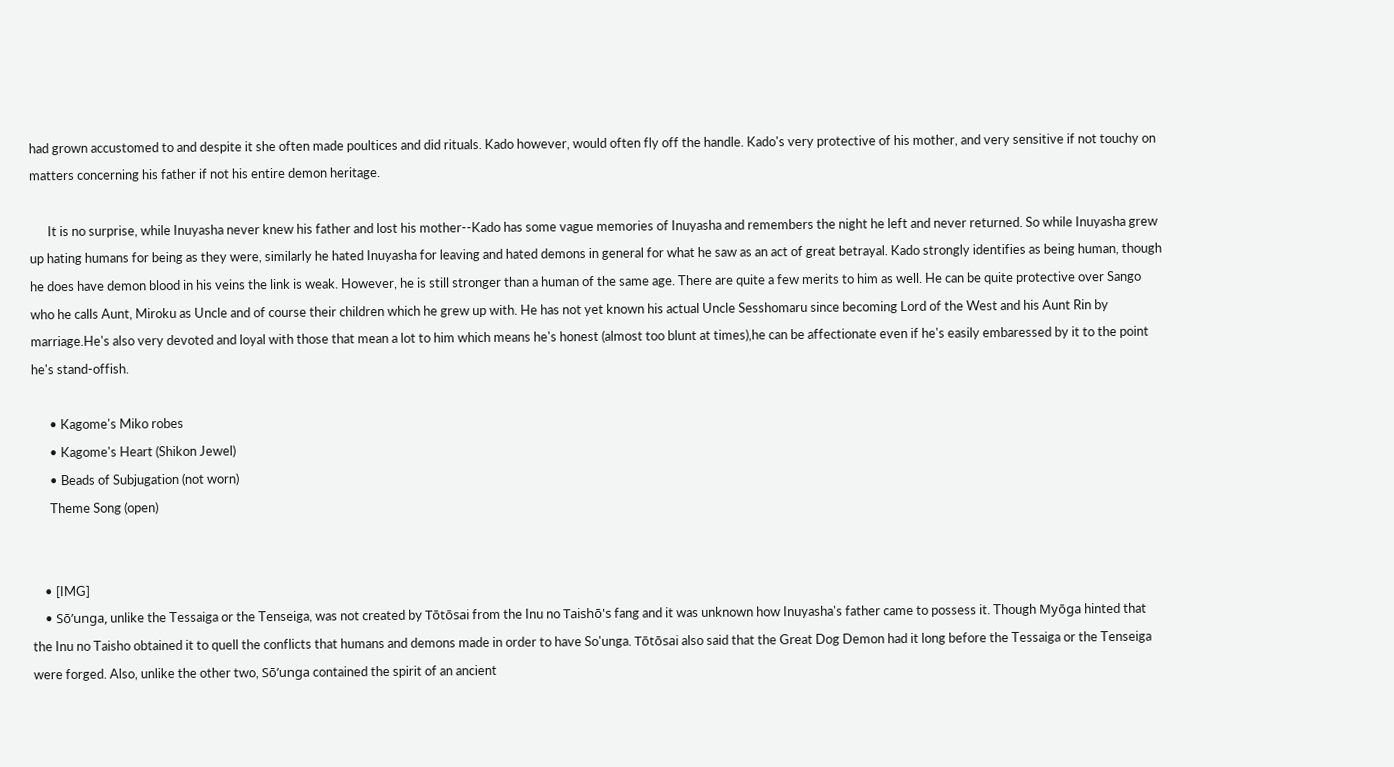had grown accustomed to and despite it she often made poultices and did rituals. Kado however, would often fly off the handle. Kado's very protective of his mother, and very sensitive if not touchy on matters concerning his father if not his entire demon heritage.

      It is no surprise, while Inuyasha never knew his father and lost his mother--Kado has some vague memories of Inuyasha and remembers the night he left and never returned. So while Inuyasha grew up hating humans for being as they were, similarly he hated Inuyasha for leaving and hated demons in general for what he saw as an act of great betrayal. Kado strongly identifies as being human, though he does have demon blood in his veins the link is weak. However, he is still stronger than a human of the same age. There are quite a few merits to him as well. He can be quite protective over Sango who he calls Aunt, Miroku as Uncle and of course their children which he grew up with. He has not yet known his actual Uncle Sesshomaru since becoming Lord of the West and his Aunt Rin by marriage.He's also very devoted and loyal with those that mean a lot to him which means he's honest (almost too blunt at times),he can be affectionate even if he's easily embaressed by it to the point he's stand-offish.

      • Kagome's Miko robes
      • Kagome's Heart (Shikon Jewel)
      • Beads of Subjugation (not worn)
      Theme Song (open)


    • [IMG]
    • Sō’unga, unlike the Tessaiga or the Tenseiga, was not created by Tōtōsai from the Inu no Taishō's fang and it was unknown how Inuyasha's father came to possess it. Though Myōga hinted that the Inu no Taisho obtained it to quell the conflicts that humans and demons made in order to have So'unga. Tōtōsai also said that the Great Dog Demon had it long before the Tessaiga or the Tenseiga were forged. Also, unlike the other two, Sō’unga contained the spirit of an ancient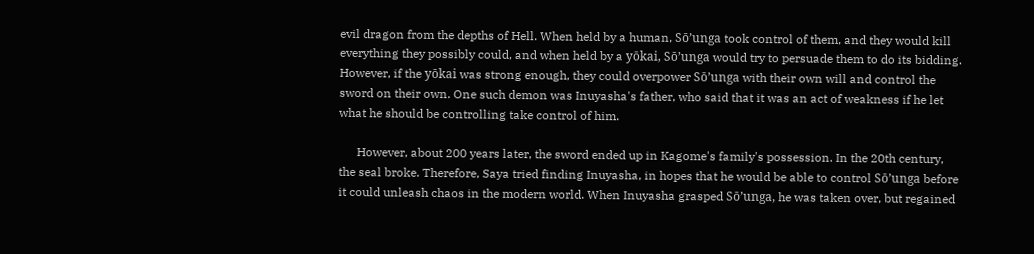evil dragon from the depths of Hell. When held by a human, Sō’unga took control of them, and they would kill everything they possibly could, and when held by a yōkai, Sō’unga would try to persuade them to do its bidding. However, if the yōkai was strong enough, they could overpower Sō’unga with their own will and control the sword on their own. One such demon was Inuyasha's father, who said that it was an act of weakness if he let what he should be controlling take control of him.

      However, about 200 years later, the sword ended up in Kagome's family's possession. In the 20th century, the seal broke. Therefore, Saya tried finding Inuyasha, in hopes that he would be able to control Sō’unga before it could unleash chaos in the modern world. When Inuyasha grasped Sō’unga, he was taken over, but regained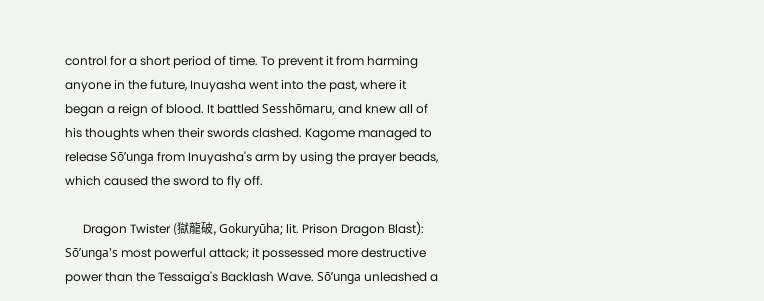control for a short period of time. To prevent it from harming anyone in the future, Inuyasha went into the past, where it began a reign of blood. It battled Sesshōmaru, and knew all of his thoughts when their swords clashed. Kagome managed to release Sō’unga from Inuyasha's arm by using the prayer beads, which caused the sword to fly off.

      Dragon Twister (獄龍破, Gokuryūha; lit. Prison Dragon Blast): Sō’unga's most powerful attack; it possessed more destructive power than the Tessaiga's Backlash Wave. Sō’unga unleashed a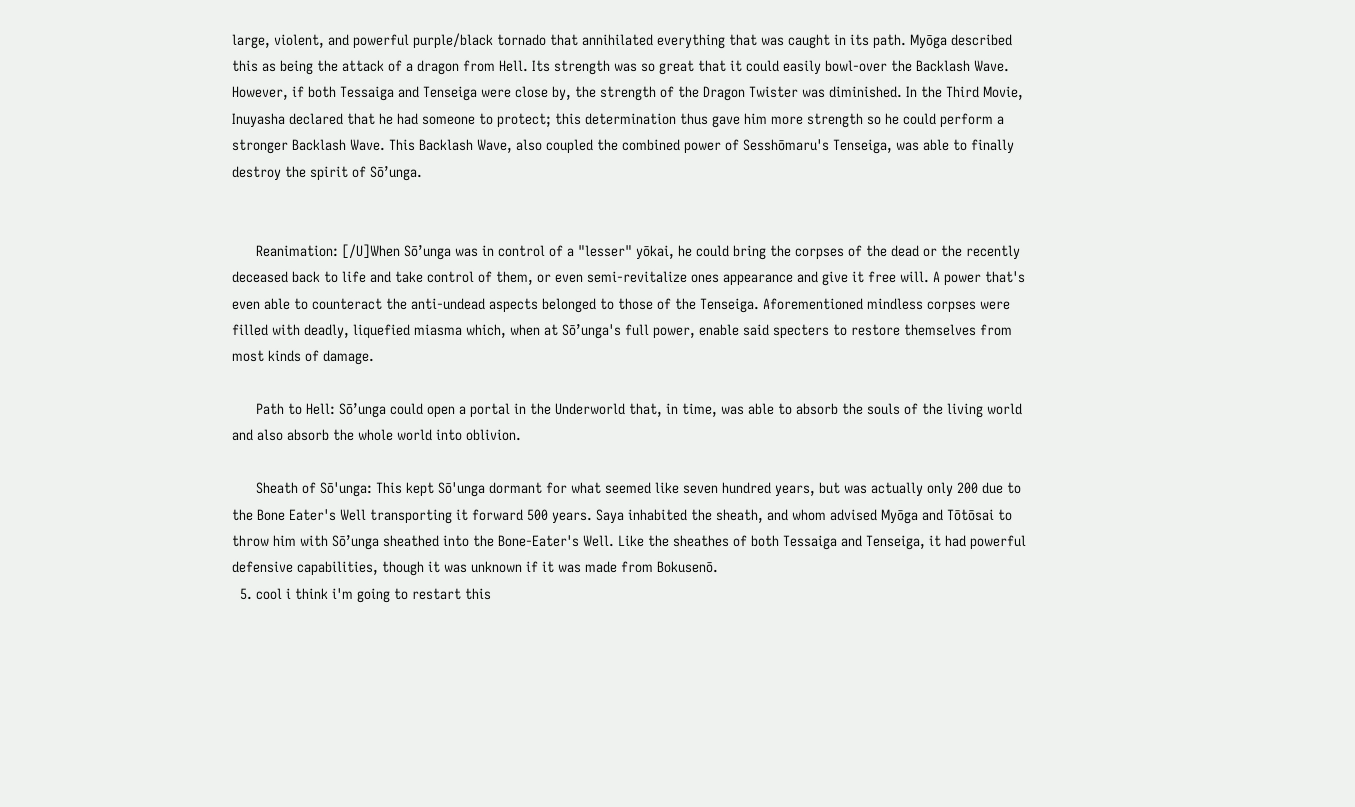large, violent, and powerful purple/black tornado that annihilated everything that was caught in its path. Myōga described this as being the attack of a dragon from Hell. Its strength was so great that it could easily bowl-over the Backlash Wave. However, if both Tessaiga and Tenseiga were close by, the strength of the Dragon Twister was diminished. In the Third Movie, Inuyasha declared that he had someone to protect; this determination thus gave him more strength so he could perform a stronger Backlash Wave. This Backlash Wave, also coupled the combined power of Sesshōmaru's Tenseiga, was able to finally destroy the spirit of Sō’unga.


      Reanimation: [/U]When Sō’unga was in control of a "lesser" yōkai, he could bring the corpses of the dead or the recently deceased back to life and take control of them, or even semi-revitalize ones appearance and give it free will. A power that's even able to counteract the anti-undead aspects belonged to those of the Tenseiga. Aforementioned mindless corpses were filled with deadly, liquefied miasma which, when at Sō’unga's full power, enable said specters to restore themselves from most kinds of damage.

      Path to Hell: Sō’unga could open a portal in the Underworld that, in time, was able to absorb the souls of the living world and also absorb the whole world into oblivion.

      Sheath of Sō'unga: This kept Sō'unga dormant for what seemed like seven hundred years, but was actually only 200 due to the Bone Eater's Well transporting it forward 500 years. Saya inhabited the sheath, and whom advised Myōga and Tōtōsai to throw him with Sō’unga sheathed into the Bone-Eater's Well. Like the sheathes of both Tessaiga and Tenseiga, it had powerful defensive capabilities, though it was unknown if it was made from Bokusenō.
  5. cool i think i'm going to restart this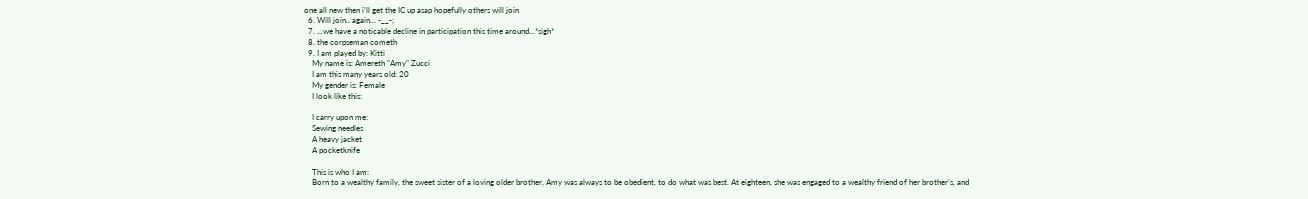one all new then i'll get the IC up asap hopefully others will join
  6. Will join.. again... -__-;
  7. ...we have a noticable decline in participation this time around...*sigh*
  8. the corpseman cometh
  9. I am played by: Kitti
    My name is: Amereth "Amy" Zucci
    I am this many years old: 20
    My gender is: Female
    I look like this:

    I carry upon me:
    Sewing needles
    A heavy jacket
    A pocketknife

    This is who I am:
    Born to a wealthy family, the sweet sister of a loving older brother, Amy was always to be obedient, to do what was best. At eighteen, she was engaged to a wealthy friend of her brother's, and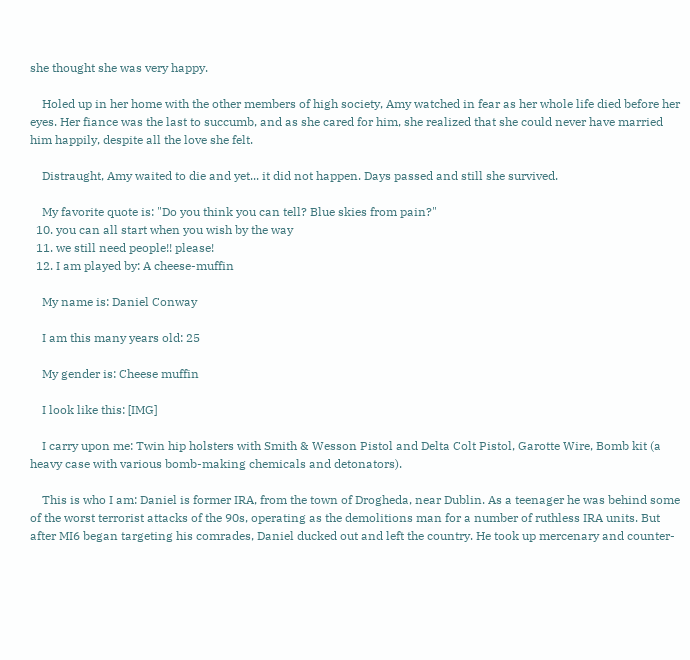she thought she was very happy.

    Holed up in her home with the other members of high society, Amy watched in fear as her whole life died before her eyes. Her fiance was the last to succumb, and as she cared for him, she realized that she could never have married him happily, despite all the love she felt.

    Distraught, Amy waited to die and yet... it did not happen. Days passed and still she survived.

    My favorite quote is: "Do you think you can tell? Blue skies from pain?"
  10. you can all start when you wish by the way
  11. we still need people!! please!
  12. I am played by: A cheese-muffin

    My name is: Daniel Conway

    I am this many years old: 25

    My gender is: Cheese muffin

    I look like this: [IMG]

    I carry upon me: Twin hip holsters with Smith & Wesson Pistol and Delta Colt Pistol, Garotte Wire, Bomb kit (a heavy case with various bomb-making chemicals and detonators).

    This is who I am: Daniel is former IRA, from the town of Drogheda, near Dublin. As a teenager he was behind some of the worst terrorist attacks of the 90s, operating as the demolitions man for a number of ruthless IRA units. But after MI6 began targeting his comrades, Daniel ducked out and left the country. He took up mercenary and counter-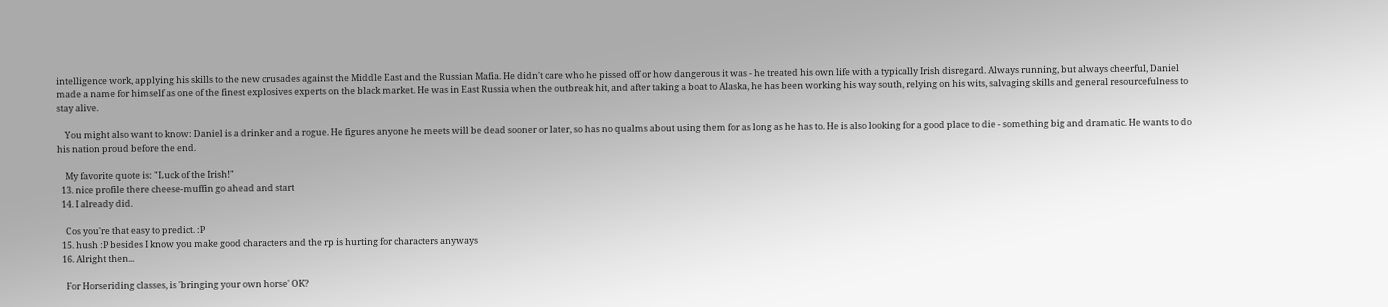intelligence work, applying his skills to the new crusades against the Middle East and the Russian Mafia. He didn't care who he pissed off or how dangerous it was - he treated his own life with a typically Irish disregard. Always running, but always cheerful, Daniel made a name for himself as one of the finest explosives experts on the black market. He was in East Russia when the outbreak hit, and after taking a boat to Alaska, he has been working his way south, relying on his wits, salvaging skills and general resourcefulness to stay alive.

    You might also want to know: Daniel is a drinker and a rogue. He figures anyone he meets will be dead sooner or later, so has no qualms about using them for as long as he has to. He is also looking for a good place to die - something big and dramatic. He wants to do his nation proud before the end.

    My favorite quote is: "Luck of the Irish!"
  13. nice profile there cheese-muffin go ahead and start
  14. I already did.

    Cos you're that easy to predict. :P
  15. hush :P besides I know you make good characters and the rp is hurting for characters anyways
  16. Alright then...

    For Horseriding classes, is 'bringing your own horse' OK?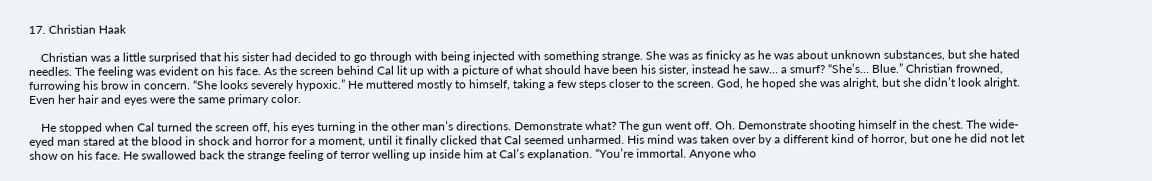17. Christian Haak

    Christian was a little surprised that his sister had decided to go through with being injected with something strange. She was as finicky as he was about unknown substances, but she hated needles. The feeling was evident on his face. As the screen behind Cal lit up with a picture of what should have been his sister, instead he saw… a smurf? “She’s… Blue.” Christian frowned, furrowing his brow in concern. “She looks severely hypoxic.” He muttered mostly to himself, taking a few steps closer to the screen. God, he hoped she was alright, but she didn’t look alright. Even her hair and eyes were the same primary color.

    He stopped when Cal turned the screen off, his eyes turning in the other man’s directions. Demonstrate what? The gun went off. Oh. Demonstrate shooting himself in the chest. The wide-eyed man stared at the blood in shock and horror for a moment, until it finally clicked that Cal seemed unharmed. His mind was taken over by a different kind of horror, but one he did not let show on his face. He swallowed back the strange feeling of terror welling up inside him at Cal’s explanation. “You’re immortal. Anyone who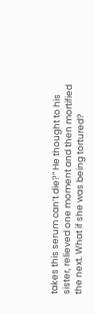takes this serum can’t die?” He thought to his sister, relieved one moment and then mortified the next. What if she was being tortured?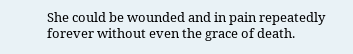She could be wounded and in pain repeatedly forever without even the grace of death.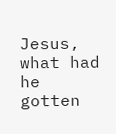Jesus, what had he gotten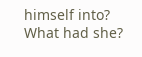himself into? What had she?